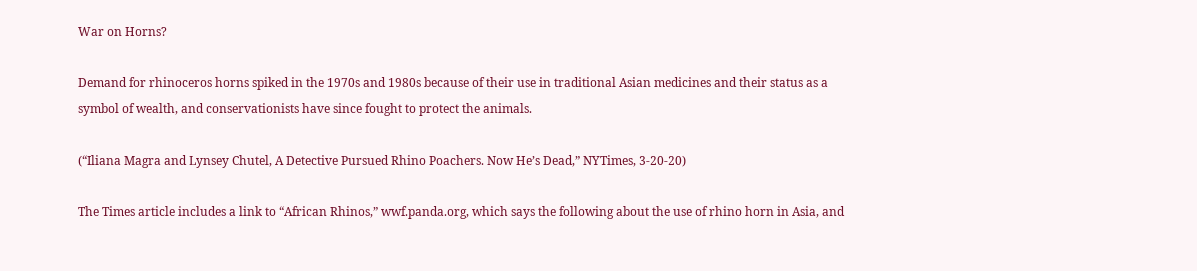War on Horns?

Demand for rhinoceros horns spiked in the 1970s and 1980s because of their use in traditional Asian medicines and their status as a symbol of wealth, and conservationists have since fought to protect the animals.

(“Iliana Magra and Lynsey Chutel, A Detective Pursued Rhino Poachers. Now He’s Dead,” NYTimes, 3-20-20)

The Times article includes a link to “African Rhinos,” wwf.panda.org, which says the following about the use of rhino horn in Asia, and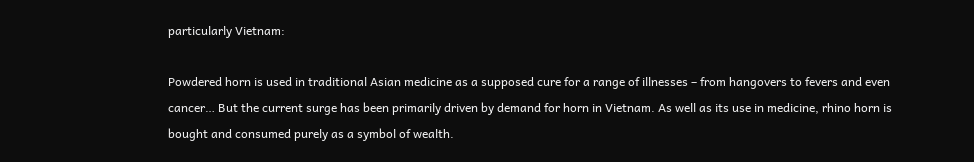particularly Vietnam:

Powdered horn is used in traditional Asian medicine as a supposed cure for a range of illnesses – from hangovers to fevers and even cancer… But the current surge has been primarily driven by demand for horn in Vietnam. As well as its use in medicine, rhino horn is bought and consumed purely as a symbol of wealth.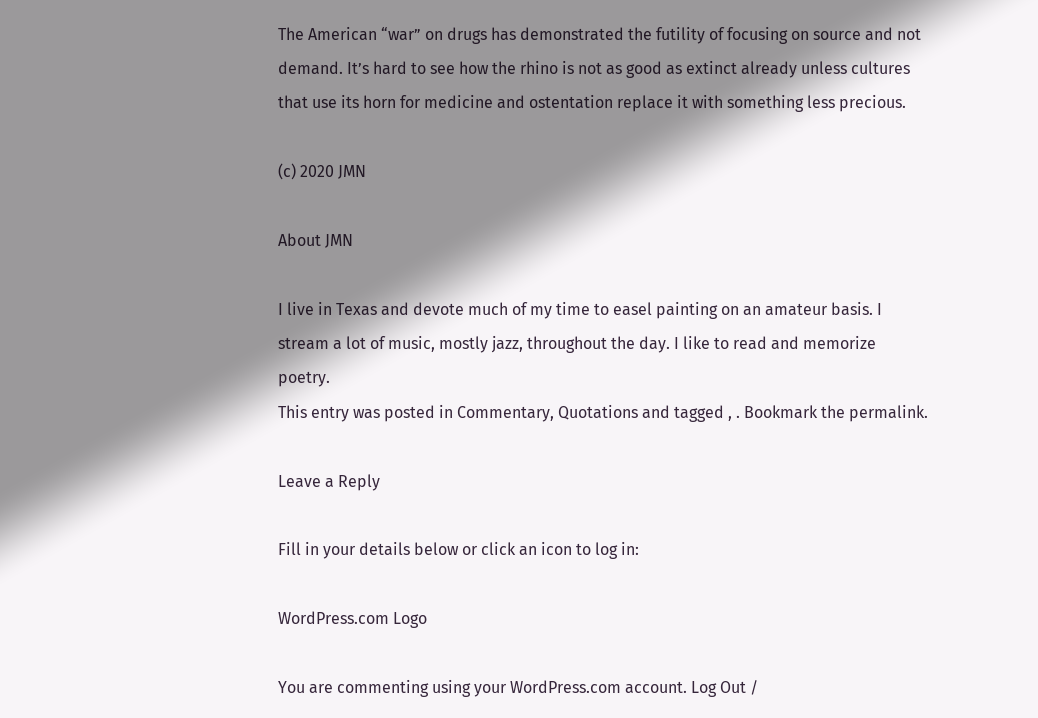The American “war” on drugs has demonstrated the futility of focusing on source and not demand. It’s hard to see how the rhino is not as good as extinct already unless cultures that use its horn for medicine and ostentation replace it with something less precious.

(c) 2020 JMN

About JMN

I live in Texas and devote much of my time to easel painting on an amateur basis. I stream a lot of music, mostly jazz, throughout the day. I like to read and memorize poetry.
This entry was posted in Commentary, Quotations and tagged , . Bookmark the permalink.

Leave a Reply

Fill in your details below or click an icon to log in:

WordPress.com Logo

You are commenting using your WordPress.com account. Log Out /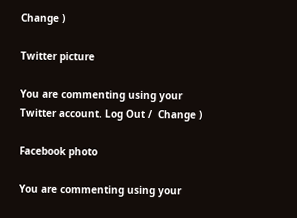Change )

Twitter picture

You are commenting using your Twitter account. Log Out /  Change )

Facebook photo

You are commenting using your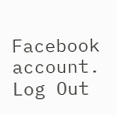Facebook account. Log Out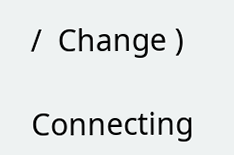/  Change )

Connecting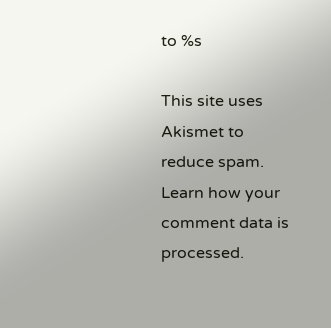to %s

This site uses Akismet to reduce spam. Learn how your comment data is processed.